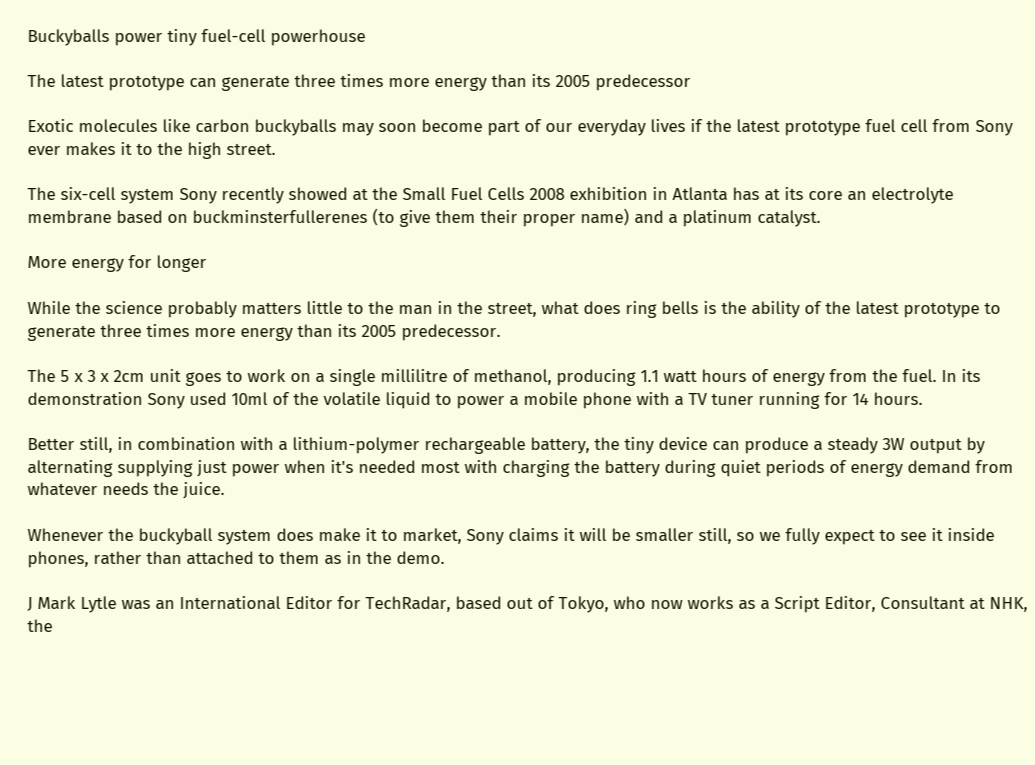Buckyballs power tiny fuel-cell powerhouse

The latest prototype can generate three times more energy than its 2005 predecessor

Exotic molecules like carbon buckyballs may soon become part of our everyday lives if the latest prototype fuel cell from Sony ever makes it to the high street.

The six-cell system Sony recently showed at the Small Fuel Cells 2008 exhibition in Atlanta has at its core an electrolyte membrane based on buckminsterfullerenes (to give them their proper name) and a platinum catalyst.

More energy for longer

While the science probably matters little to the man in the street, what does ring bells is the ability of the latest prototype to generate three times more energy than its 2005 predecessor.

The 5 x 3 x 2cm unit goes to work on a single millilitre of methanol, producing 1.1 watt hours of energy from the fuel. In its demonstration Sony used 10ml of the volatile liquid to power a mobile phone with a TV tuner running for 14 hours.

Better still, in combination with a lithium-polymer rechargeable battery, the tiny device can produce a steady 3W output by alternating supplying just power when it's needed most with charging the battery during quiet periods of energy demand from whatever needs the juice.

Whenever the buckyball system does make it to market, Sony claims it will be smaller still, so we fully expect to see it inside phones, rather than attached to them as in the demo.

J Mark Lytle was an International Editor for TechRadar, based out of Tokyo, who now works as a Script Editor, Consultant at NHK, the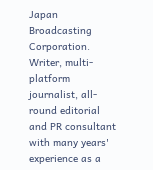Japan Broadcasting Corporation. Writer, multi-platform journalist, all-round editorial and PR consultant with many years' experience as a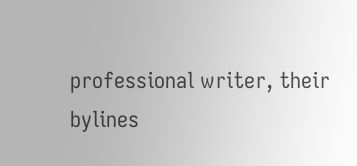professional writer, their bylines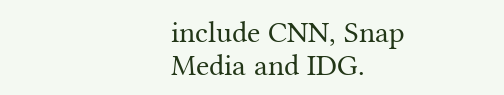include CNN, Snap Media and IDG.